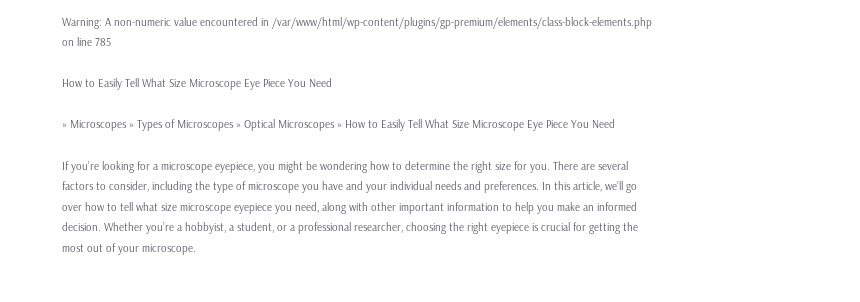Warning: A non-numeric value encountered in /var/www/html/wp-content/plugins/gp-premium/elements/class-block-elements.php on line 785

How to Easily Tell What Size Microscope Eye Piece You Need

» Microscopes » Types of Microscopes » Optical Microscopes » How to Easily Tell What Size Microscope Eye Piece You Need

If you’re looking for a microscope eyepiece, you might be wondering how to determine the right size for you. There are several factors to consider, including the type of microscope you have and your individual needs and preferences. In this article, we’ll go over how to tell what size microscope eyepiece you need, along with other important information to help you make an informed decision. Whether you’re a hobbyist, a student, or a professional researcher, choosing the right eyepiece is crucial for getting the most out of your microscope.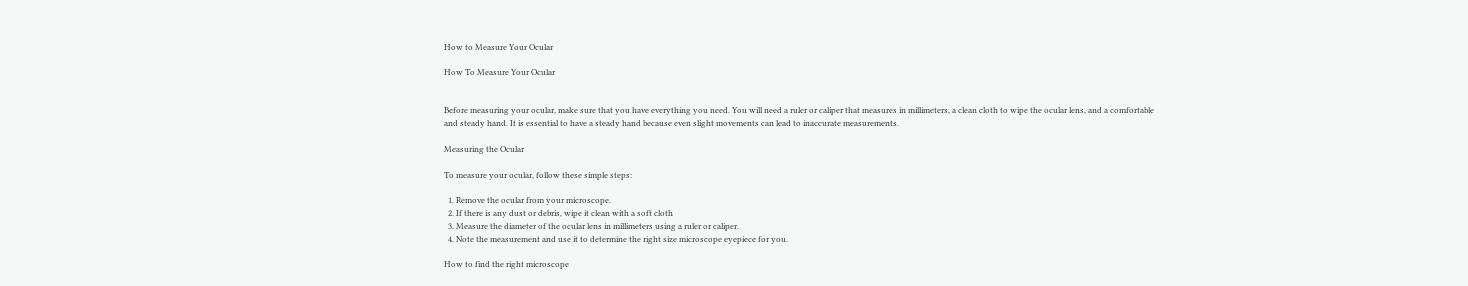How to Measure Your Ocular

How To Measure Your Ocular


Before measuring your ocular, make sure that you have everything you need. You will need a ruler or caliper that measures in millimeters, a clean cloth to wipe the ocular lens, and a comfortable and steady hand. It is essential to have a steady hand because even slight movements can lead to inaccurate measurements.

Measuring the Ocular

To measure your ocular, follow these simple steps:

  1. Remove the ocular from your microscope.
  2. If there is any dust or debris, wipe it clean with a soft cloth
  3. Measure the diameter of the ocular lens in millimeters using a ruler or caliper.
  4. Note the measurement and use it to determine the right size microscope eyepiece for you.

How to find the right microscope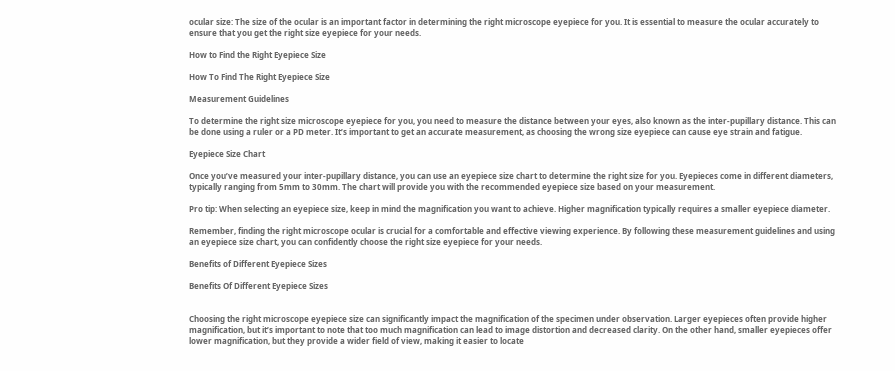ocular size: The size of the ocular is an important factor in determining the right microscope eyepiece for you. It is essential to measure the ocular accurately to ensure that you get the right size eyepiece for your needs.

How to Find the Right Eyepiece Size

How To Find The Right Eyepiece Size

Measurement Guidelines

To determine the right size microscope eyepiece for you, you need to measure the distance between your eyes, also known as the inter-pupillary distance. This can be done using a ruler or a PD meter. It’s important to get an accurate measurement, as choosing the wrong size eyepiece can cause eye strain and fatigue.

Eyepiece Size Chart

Once you’ve measured your inter-pupillary distance, you can use an eyepiece size chart to determine the right size for you. Eyepieces come in different diameters, typically ranging from 5mm to 30mm. The chart will provide you with the recommended eyepiece size based on your measurement.

Pro tip: When selecting an eyepiece size, keep in mind the magnification you want to achieve. Higher magnification typically requires a smaller eyepiece diameter.

Remember, finding the right microscope ocular is crucial for a comfortable and effective viewing experience. By following these measurement guidelines and using an eyepiece size chart, you can confidently choose the right size eyepiece for your needs.

Benefits of Different Eyepiece Sizes

Benefits Of Different Eyepiece Sizes


Choosing the right microscope eyepiece size can significantly impact the magnification of the specimen under observation. Larger eyepieces often provide higher magnification, but it’s important to note that too much magnification can lead to image distortion and decreased clarity. On the other hand, smaller eyepieces offer lower magnification, but they provide a wider field of view, making it easier to locate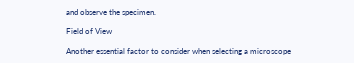and observe the specimen.

Field of View

Another essential factor to consider when selecting a microscope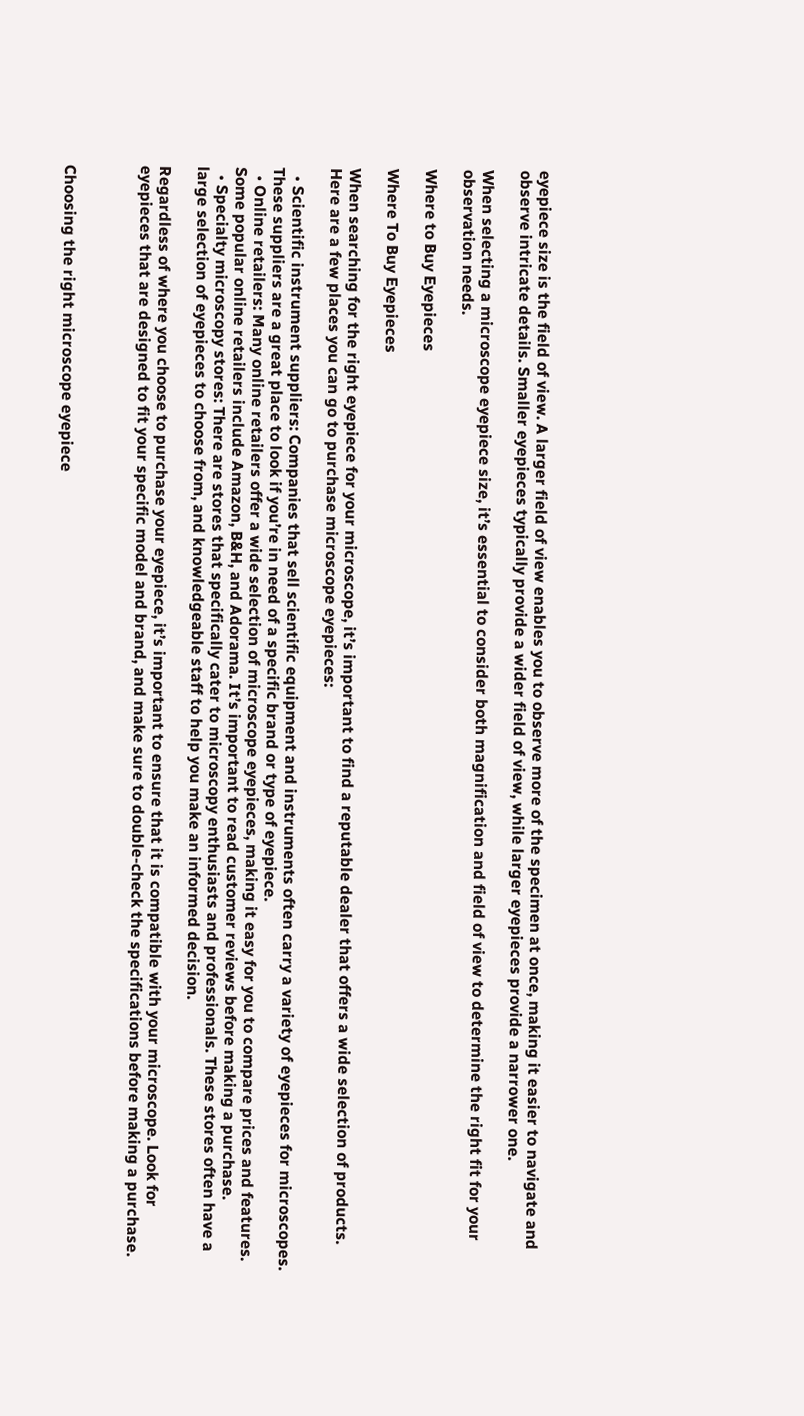eyepiece size is the field of view. A larger field of view enables you to observe more of the specimen at once, making it easier to navigate and observe intricate details. Smaller eyepieces typically provide a wider field of view, while larger eyepieces provide a narrower one.

When selecting a microscope eyepiece size, it’s essential to consider both magnification and field of view to determine the right fit for your observation needs.

Where to Buy Eyepieces

Where To Buy Eyepieces

When searching for the right eyepiece for your microscope, it’s important to find a reputable dealer that offers a wide selection of products. Here are a few places you can go to purchase microscope eyepieces:

  • Scientific instrument suppliers: Companies that sell scientific equipment and instruments often carry a variety of eyepieces for microscopes. These suppliers are a great place to look if you’re in need of a specific brand or type of eyepiece.
  • Online retailers: Many online retailers offer a wide selection of microscope eyepieces, making it easy for you to compare prices and features. Some popular online retailers include Amazon, B&H, and Adorama. It’s important to read customer reviews before making a purchase.
  • Specialty microscopy stores: There are stores that specifically cater to microscopy enthusiasts and professionals. These stores often have a large selection of eyepieces to choose from, and knowledgeable staff to help you make an informed decision.

Regardless of where you choose to purchase your eyepiece, it’s important to ensure that it is compatible with your microscope. Look for eyepieces that are designed to fit your specific model and brand, and make sure to double-check the specifications before making a purchase.



Choosing the right microscope eyepiece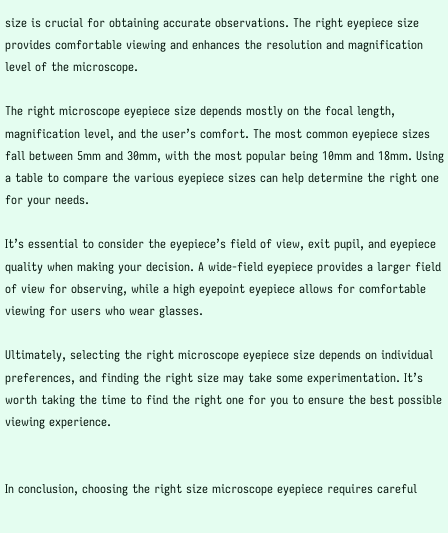size is crucial for obtaining accurate observations. The right eyepiece size provides comfortable viewing and enhances the resolution and magnification level of the microscope.

The right microscope eyepiece size depends mostly on the focal length, magnification level, and the user’s comfort. The most common eyepiece sizes fall between 5mm and 30mm, with the most popular being 10mm and 18mm. Using a table to compare the various eyepiece sizes can help determine the right one for your needs.

It’s essential to consider the eyepiece’s field of view, exit pupil, and eyepiece quality when making your decision. A wide-field eyepiece provides a larger field of view for observing, while a high eyepoint eyepiece allows for comfortable viewing for users who wear glasses.

Ultimately, selecting the right microscope eyepiece size depends on individual preferences, and finding the right size may take some experimentation. It’s worth taking the time to find the right one for you to ensure the best possible viewing experience.


In conclusion, choosing the right size microscope eyepiece requires careful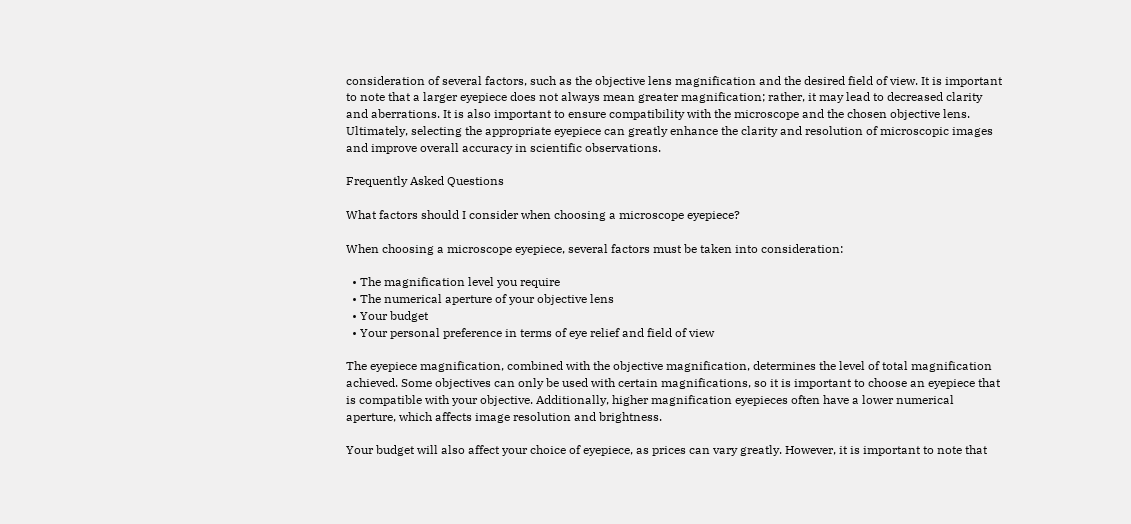consideration of several factors, such as the objective lens magnification and the desired field of view. It is important to note that a larger eyepiece does not always mean greater magnification; rather, it may lead to decreased clarity and aberrations. It is also important to ensure compatibility with the microscope and the chosen objective lens. Ultimately, selecting the appropriate eyepiece can greatly enhance the clarity and resolution of microscopic images and improve overall accuracy in scientific observations.

Frequently Asked Questions

What factors should I consider when choosing a microscope eyepiece?

When choosing a microscope eyepiece, several factors must be taken into consideration:

  • The magnification level you require
  • The numerical aperture of your objective lens
  • Your budget
  • Your personal preference in terms of eye relief and field of view

The eyepiece magnification, combined with the objective magnification, determines the level of total magnification achieved. Some objectives can only be used with certain magnifications, so it is important to choose an eyepiece that is compatible with your objective. Additionally, higher magnification eyepieces often have a lower numerical aperture, which affects image resolution and brightness.

Your budget will also affect your choice of eyepiece, as prices can vary greatly. However, it is important to note that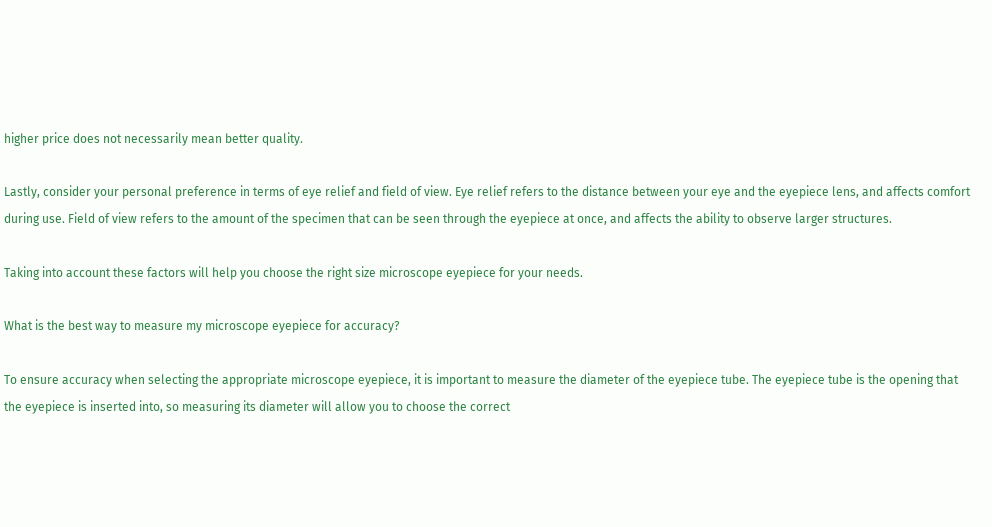higher price does not necessarily mean better quality.

Lastly, consider your personal preference in terms of eye relief and field of view. Eye relief refers to the distance between your eye and the eyepiece lens, and affects comfort during use. Field of view refers to the amount of the specimen that can be seen through the eyepiece at once, and affects the ability to observe larger structures.

Taking into account these factors will help you choose the right size microscope eyepiece for your needs.

What is the best way to measure my microscope eyepiece for accuracy?

To ensure accuracy when selecting the appropriate microscope eyepiece, it is important to measure the diameter of the eyepiece tube. The eyepiece tube is the opening that the eyepiece is inserted into, so measuring its diameter will allow you to choose the correct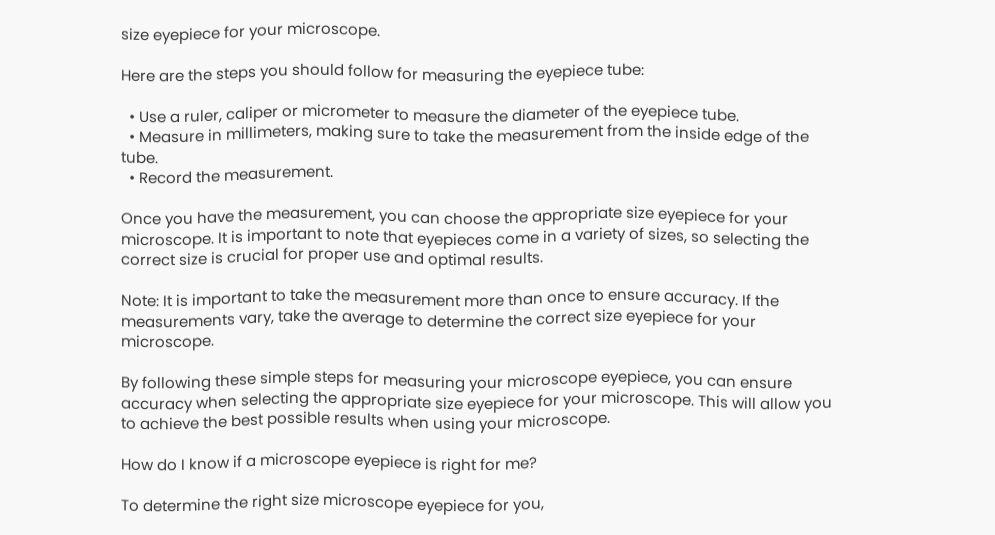size eyepiece for your microscope.

Here are the steps you should follow for measuring the eyepiece tube:

  • Use a ruler, caliper or micrometer to measure the diameter of the eyepiece tube.
  • Measure in millimeters, making sure to take the measurement from the inside edge of the tube.
  • Record the measurement.

Once you have the measurement, you can choose the appropriate size eyepiece for your microscope. It is important to note that eyepieces come in a variety of sizes, so selecting the correct size is crucial for proper use and optimal results.

Note: It is important to take the measurement more than once to ensure accuracy. If the measurements vary, take the average to determine the correct size eyepiece for your microscope.

By following these simple steps for measuring your microscope eyepiece, you can ensure accuracy when selecting the appropriate size eyepiece for your microscope. This will allow you to achieve the best possible results when using your microscope.

How do I know if a microscope eyepiece is right for me?

To determine the right size microscope eyepiece for you,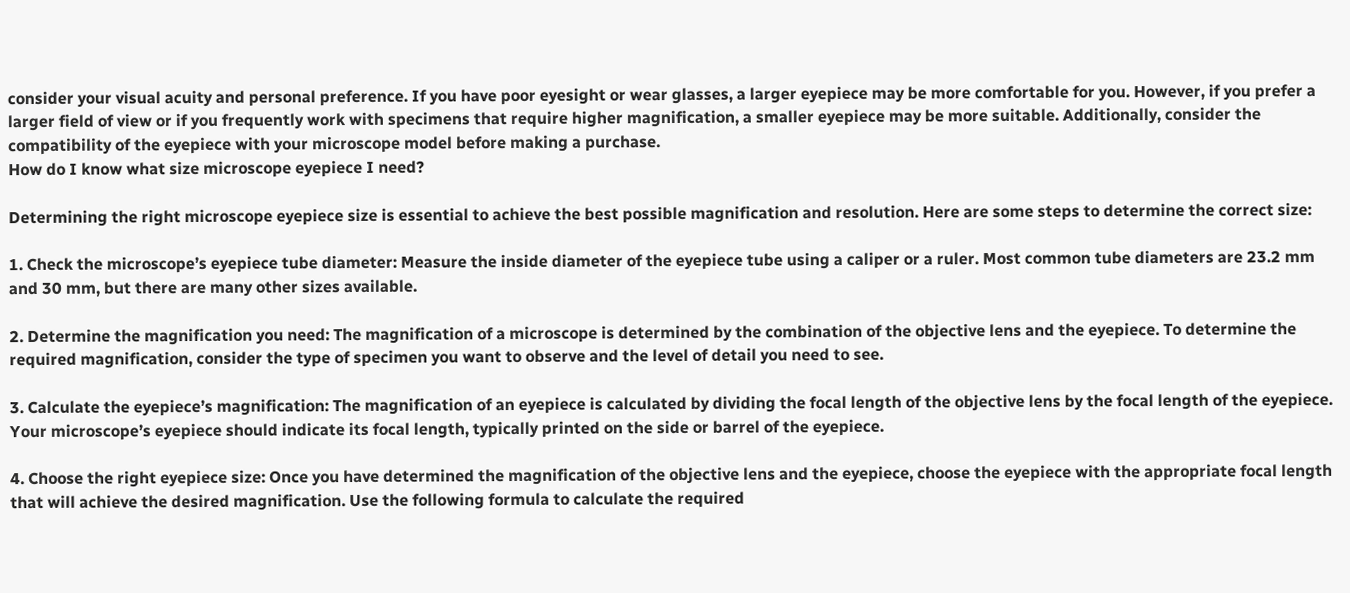consider your visual acuity and personal preference. If you have poor eyesight or wear glasses, a larger eyepiece may be more comfortable for you. However, if you prefer a larger field of view or if you frequently work with specimens that require higher magnification, a smaller eyepiece may be more suitable. Additionally, consider the compatibility of the eyepiece with your microscope model before making a purchase.
How do I know what size microscope eyepiece I need?

Determining the right microscope eyepiece size is essential to achieve the best possible magnification and resolution. Here are some steps to determine the correct size:

1. Check the microscope’s eyepiece tube diameter: Measure the inside diameter of the eyepiece tube using a caliper or a ruler. Most common tube diameters are 23.2 mm and 30 mm, but there are many other sizes available.

2. Determine the magnification you need: The magnification of a microscope is determined by the combination of the objective lens and the eyepiece. To determine the required magnification, consider the type of specimen you want to observe and the level of detail you need to see.

3. Calculate the eyepiece’s magnification: The magnification of an eyepiece is calculated by dividing the focal length of the objective lens by the focal length of the eyepiece. Your microscope’s eyepiece should indicate its focal length, typically printed on the side or barrel of the eyepiece.

4. Choose the right eyepiece size: Once you have determined the magnification of the objective lens and the eyepiece, choose the eyepiece with the appropriate focal length that will achieve the desired magnification. Use the following formula to calculate the required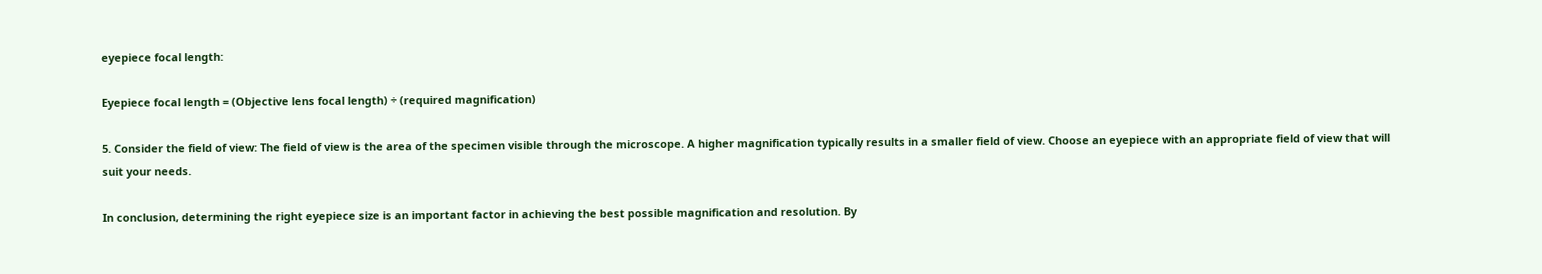eyepiece focal length:

Eyepiece focal length = (Objective lens focal length) ÷ (required magnification)

5. Consider the field of view: The field of view is the area of the specimen visible through the microscope. A higher magnification typically results in a smaller field of view. Choose an eyepiece with an appropriate field of view that will suit your needs.

In conclusion, determining the right eyepiece size is an important factor in achieving the best possible magnification and resolution. By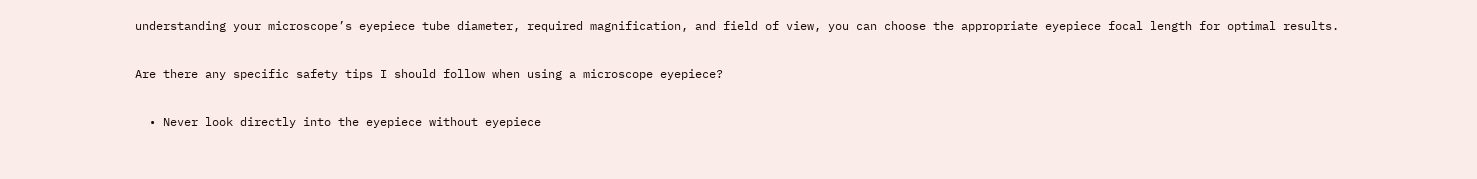understanding your microscope’s eyepiece tube diameter, required magnification, and field of view, you can choose the appropriate eyepiece focal length for optimal results.

Are there any specific safety tips I should follow when using a microscope eyepiece?

  • Never look directly into the eyepiece without eyepiece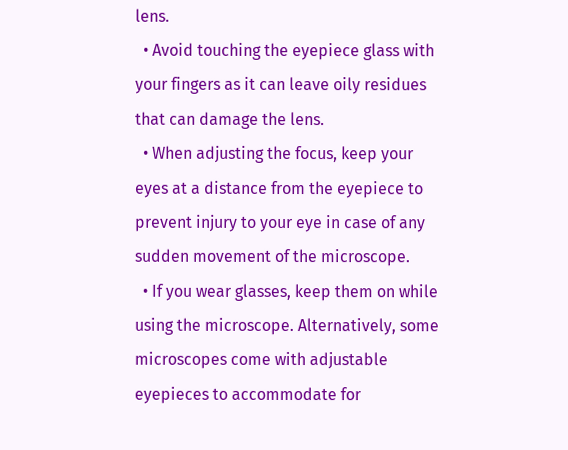lens.
  • Avoid touching the eyepiece glass with your fingers as it can leave oily residues that can damage the lens.
  • When adjusting the focus, keep your eyes at a distance from the eyepiece to prevent injury to your eye in case of any sudden movement of the microscope.
  • If you wear glasses, keep them on while using the microscope. Alternatively, some microscopes come with adjustable eyepieces to accommodate for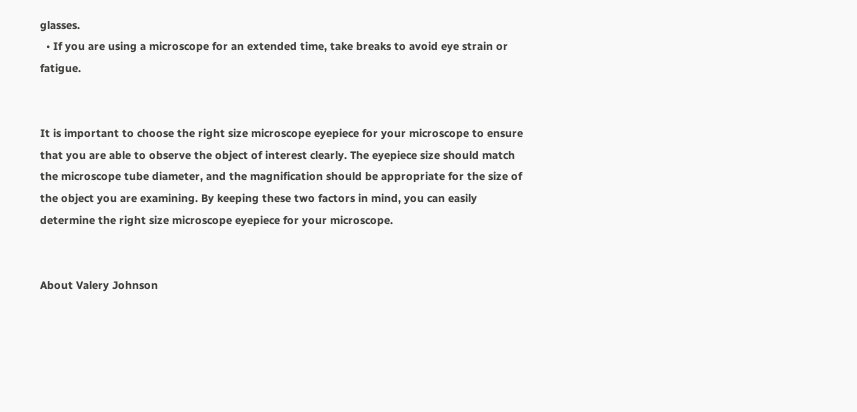glasses.
  • If you are using a microscope for an extended time, take breaks to avoid eye strain or fatigue.


It is important to choose the right size microscope eyepiece for your microscope to ensure that you are able to observe the object of interest clearly. The eyepiece size should match the microscope tube diameter, and the magnification should be appropriate for the size of the object you are examining. By keeping these two factors in mind, you can easily determine the right size microscope eyepiece for your microscope.


About Valery Johnson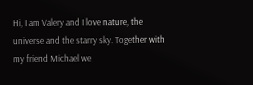Hi, I am Valery and I love nature, the universe and the starry sky. Together with my friend Michael we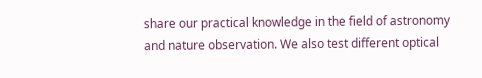share our practical knowledge in the field of astronomy and nature observation. We also test different optical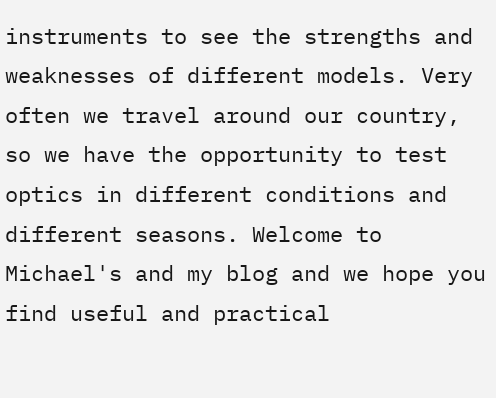instruments to see the strengths and weaknesses of different models. Very often we travel around our country, so we have the opportunity to test optics in different conditions and different seasons. Welcome to Michael's and my blog and we hope you find useful and practical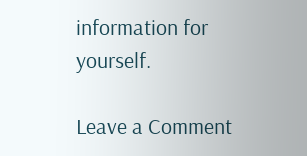information for yourself.

Leave a Comment